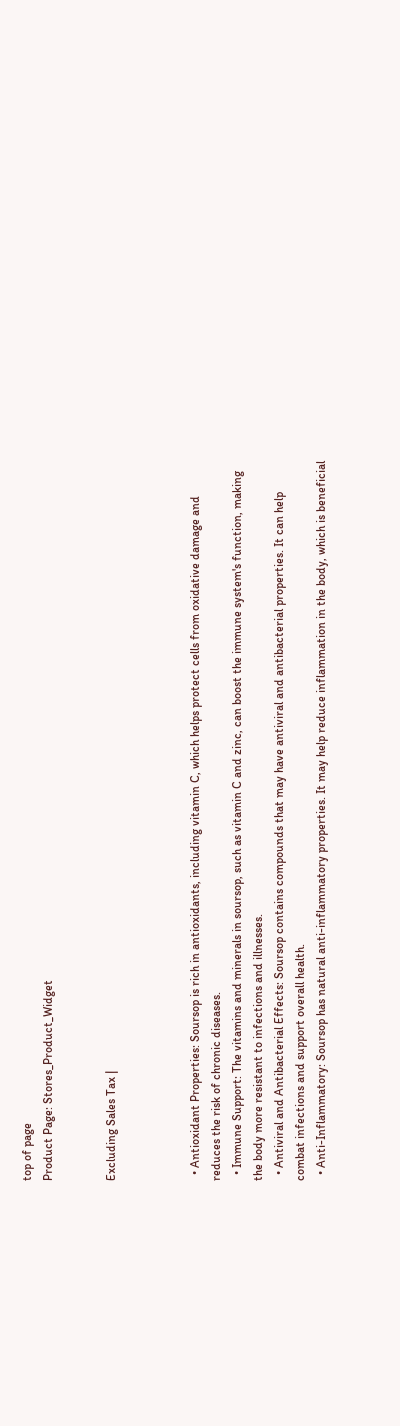top of page
Product Page: Stores_Product_Widget


Excluding Sales Tax |



  • Antioxidant Properties: Soursop is rich in antioxidants, including vitamin C, which helps protect cells from oxidative damage and reduces the risk of chronic diseases.
  • Immune Support: The vitamins and minerals in soursop, such as vitamin C and zinc, can boost the immune system's function, making the body more resistant to infections and illnesses.
  • Antiviral and Antibacterial Effects: Soursop contains compounds that may have antiviral and antibacterial properties. It can help combat infections and support overall health.
  • Anti-Inflammatory: Soursop has natural anti-inflammatory properties. It may help reduce inflammation in the body, which is beneficial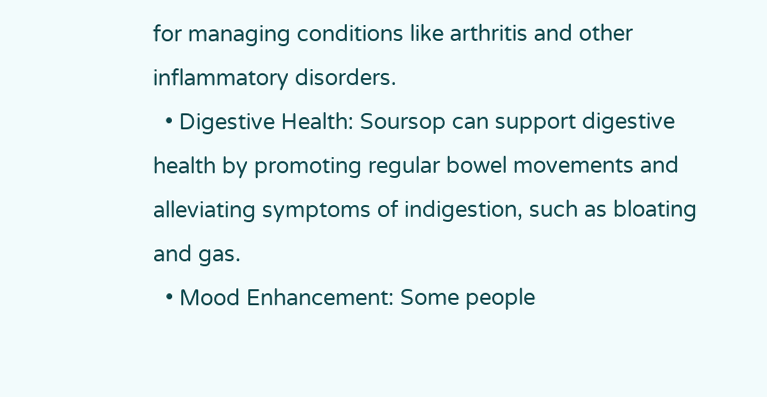for managing conditions like arthritis and other inflammatory disorders.
  • Digestive Health: Soursop can support digestive health by promoting regular bowel movements and alleviating symptoms of indigestion, such as bloating and gas.
  • Mood Enhancement: Some people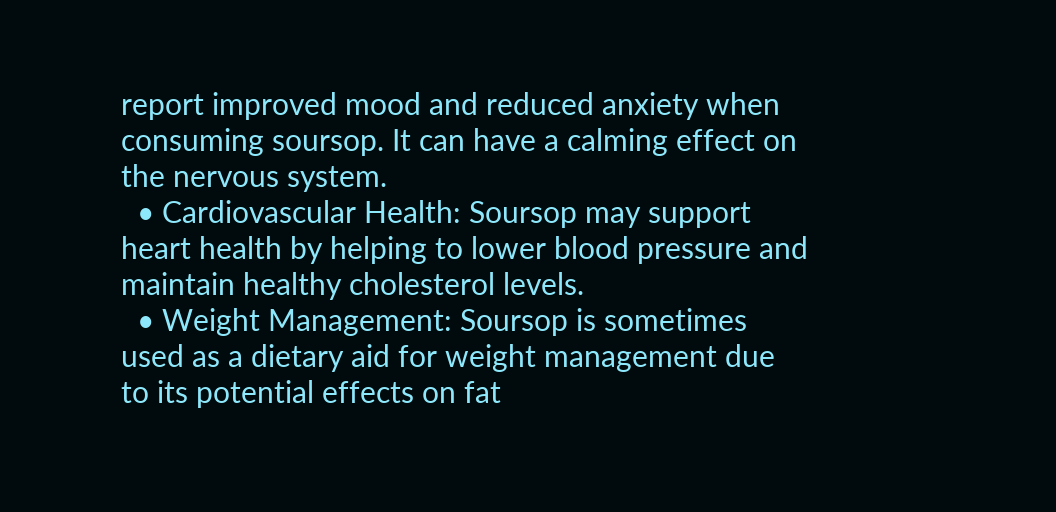report improved mood and reduced anxiety when consuming soursop. It can have a calming effect on the nervous system.
  • Cardiovascular Health: Soursop may support heart health by helping to lower blood pressure and maintain healthy cholesterol levels.
  • Weight Management: Soursop is sometimes used as a dietary aid for weight management due to its potential effects on fat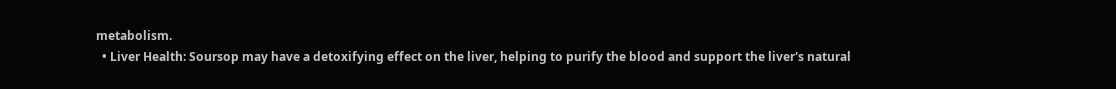metabolism.
  • Liver Health: Soursop may have a detoxifying effect on the liver, helping to purify the blood and support the liver's natural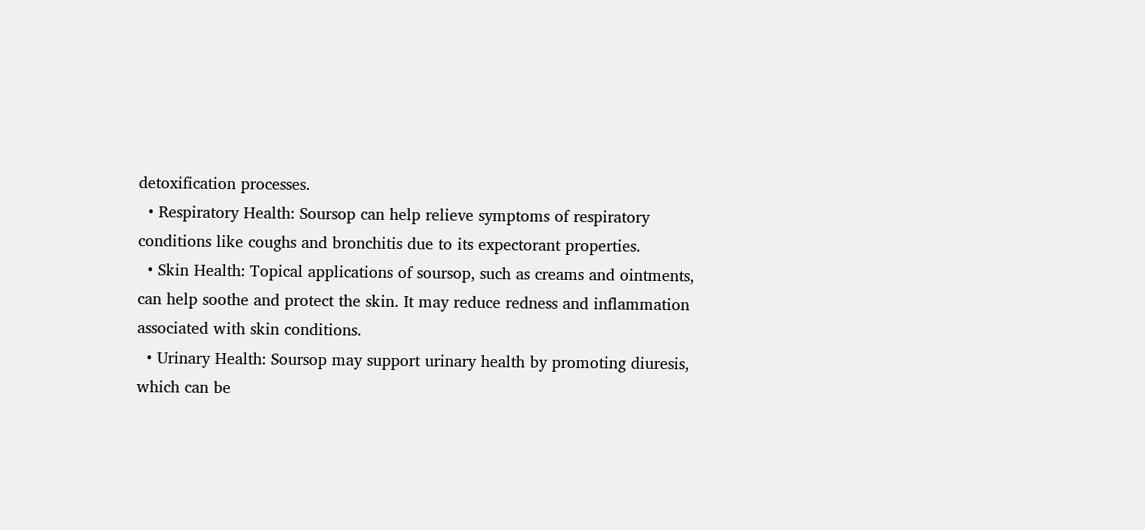detoxification processes.
  • Respiratory Health: Soursop can help relieve symptoms of respiratory conditions like coughs and bronchitis due to its expectorant properties.
  • Skin Health: Topical applications of soursop, such as creams and ointments, can help soothe and protect the skin. It may reduce redness and inflammation associated with skin conditions.
  • Urinary Health: Soursop may support urinary health by promoting diuresis, which can be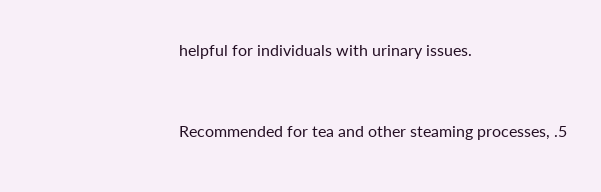helpful for individuals with urinary issues.


Recommended for tea and other steaming processes, .5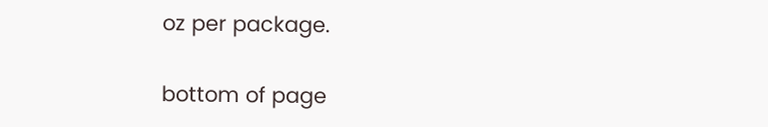oz per package.

bottom of page